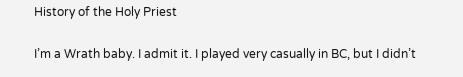History of the Holy Priest

I’m a Wrath baby. I admit it. I played very casually in BC, but I didn’t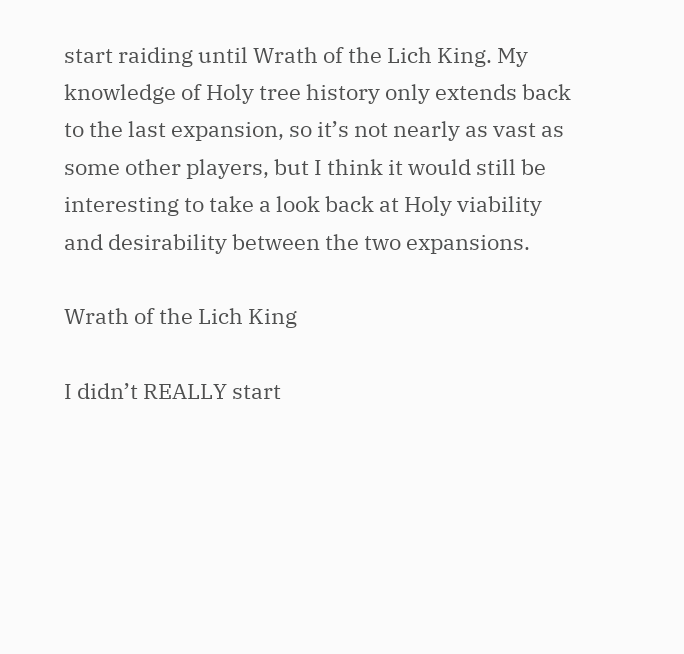start raiding until Wrath of the Lich King. My knowledge of Holy tree history only extends back to the last expansion, so it’s not nearly as vast as some other players, but I think it would still be interesting to take a look back at Holy viability and desirability between the two expansions.

Wrath of the Lich King

I didn’t REALLY start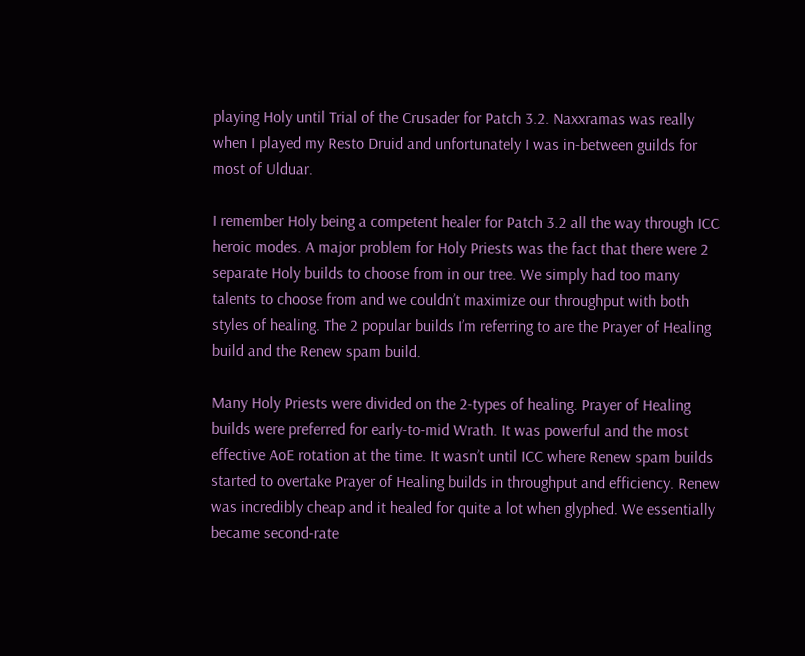playing Holy until Trial of the Crusader for Patch 3.2. Naxxramas was really when I played my Resto Druid and unfortunately I was in-between guilds for most of Ulduar.

I remember Holy being a competent healer for Patch 3.2 all the way through ICC heroic modes. A major problem for Holy Priests was the fact that there were 2 separate Holy builds to choose from in our tree. We simply had too many talents to choose from and we couldn’t maximize our throughput with both styles of healing. The 2 popular builds I’m referring to are the Prayer of Healing build and the Renew spam build.

Many Holy Priests were divided on the 2-types of healing. Prayer of Healing builds were preferred for early-to-mid Wrath. It was powerful and the most effective AoE rotation at the time. It wasn’t until ICC where Renew spam builds started to overtake Prayer of Healing builds in throughput and efficiency. Renew was incredibly cheap and it healed for quite a lot when glyphed. We essentially became second-rate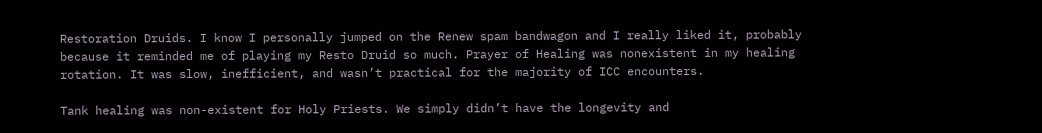Restoration Druids. I know I personally jumped on the Renew spam bandwagon and I really liked it, probably because it reminded me of playing my Resto Druid so much. Prayer of Healing was nonexistent in my healing rotation. It was slow, inefficient, and wasn’t practical for the majority of ICC encounters.

Tank healing was non-existent for Holy Priests. We simply didn’t have the longevity and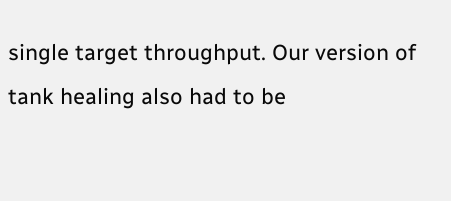single target throughput. Our version of tank healing also had to be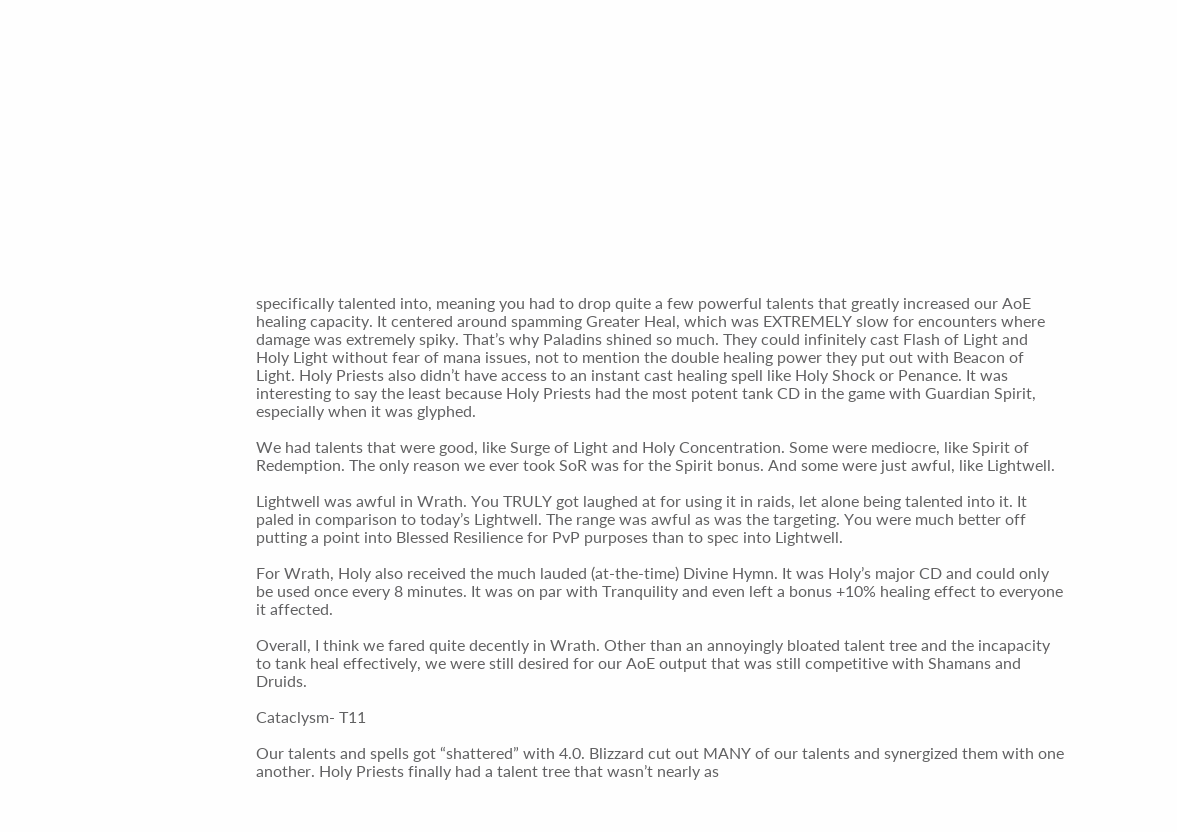specifically talented into, meaning you had to drop quite a few powerful talents that greatly increased our AoE healing capacity. It centered around spamming Greater Heal, which was EXTREMELY slow for encounters where damage was extremely spiky. That’s why Paladins shined so much. They could infinitely cast Flash of Light and Holy Light without fear of mana issues, not to mention the double healing power they put out with Beacon of Light. Holy Priests also didn’t have access to an instant cast healing spell like Holy Shock or Penance. It was interesting to say the least because Holy Priests had the most potent tank CD in the game with Guardian Spirit, especially when it was glyphed.

We had talents that were good, like Surge of Light and Holy Concentration. Some were mediocre, like Spirit of Redemption. The only reason we ever took SoR was for the Spirit bonus. And some were just awful, like Lightwell.

Lightwell was awful in Wrath. You TRULY got laughed at for using it in raids, let alone being talented into it. It paled in comparison to today’s Lightwell. The range was awful as was the targeting. You were much better off putting a point into Blessed Resilience for PvP purposes than to spec into Lightwell.

For Wrath, Holy also received the much lauded (at-the-time) Divine Hymn. It was Holy’s major CD and could only be used once every 8 minutes. It was on par with Tranquility and even left a bonus +10% healing effect to everyone it affected.

Overall, I think we fared quite decently in Wrath. Other than an annoyingly bloated talent tree and the incapacity to tank heal effectively, we were still desired for our AoE output that was still competitive with Shamans and Druids.

Cataclysm- T11

Our talents and spells got “shattered” with 4.0. Blizzard cut out MANY of our talents and synergized them with one another. Holy Priests finally had a talent tree that wasn’t nearly as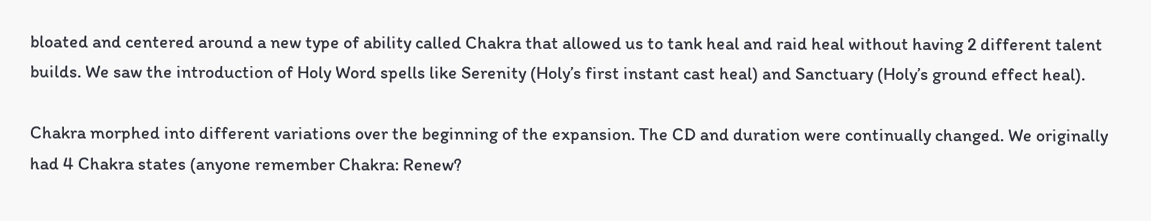bloated and centered around a new type of ability called Chakra that allowed us to tank heal and raid heal without having 2 different talent builds. We saw the introduction of Holy Word spells like Serenity (Holy’s first instant cast heal) and Sanctuary (Holy’s ground effect heal).

Chakra morphed into different variations over the beginning of the expansion. The CD and duration were continually changed. We originally had 4 Chakra states (anyone remember Chakra: Renew?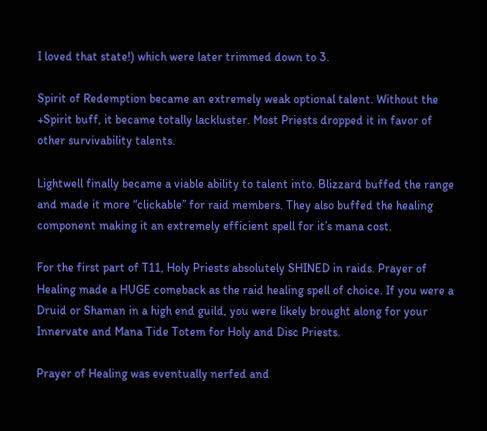I loved that state!) which were later trimmed down to 3.

Spirit of Redemption became an extremely weak optional talent. Without the +Spirit buff, it became totally lackluster. Most Priests dropped it in favor of other survivability talents.

Lightwell finally became a viable ability to talent into. Blizzard buffed the range and made it more “clickable” for raid members. They also buffed the healing component making it an extremely efficient spell for it’s mana cost.

For the first part of T11, Holy Priests absolutely SHINED in raids. Prayer of Healing made a HUGE comeback as the raid healing spell of choice. If you were a Druid or Shaman in a high end guild, you were likely brought along for your Innervate and Mana Tide Totem for Holy and Disc Priests.

Prayer of Healing was eventually nerfed and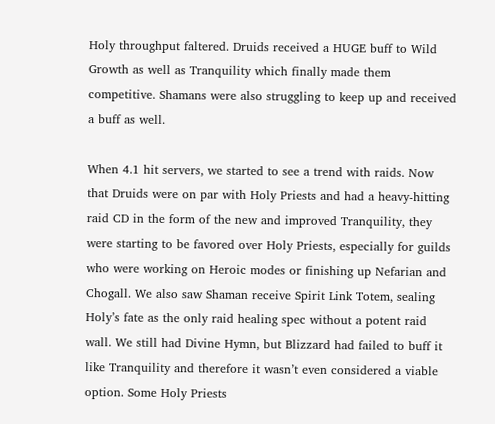Holy throughput faltered. Druids received a HUGE buff to Wild Growth as well as Tranquility which finally made them competitive. Shamans were also struggling to keep up and received a buff as well.

When 4.1 hit servers, we started to see a trend with raids. Now that Druids were on par with Holy Priests and had a heavy-hitting raid CD in the form of the new and improved Tranquility, they were starting to be favored over Holy Priests, especially for guilds who were working on Heroic modes or finishing up Nefarian and Chogall. We also saw Shaman receive Spirit Link Totem, sealing Holy’s fate as the only raid healing spec without a potent raid wall. We still had Divine Hymn, but Blizzard had failed to buff it like Tranquility and therefore it wasn’t even considered a viable option. Some Holy Priests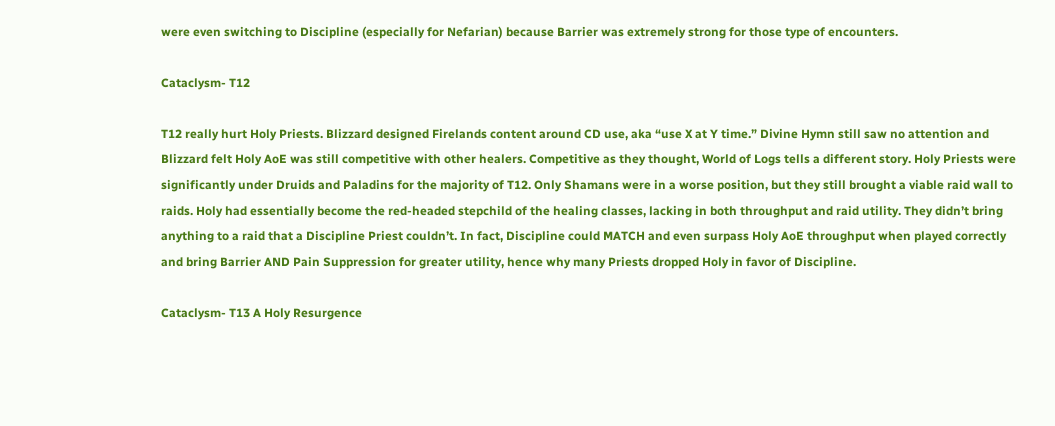were even switching to Discipline (especially for Nefarian) because Barrier was extremely strong for those type of encounters.

Cataclysm- T12

T12 really hurt Holy Priests. Blizzard designed Firelands content around CD use, aka “use X at Y time.” Divine Hymn still saw no attention and Blizzard felt Holy AoE was still competitive with other healers. Competitive as they thought, World of Logs tells a different story. Holy Priests were significantly under Druids and Paladins for the majority of T12. Only Shamans were in a worse position, but they still brought a viable raid wall to raids. Holy had essentially become the red-headed stepchild of the healing classes, lacking in both throughput and raid utility. They didn’t bring anything to a raid that a Discipline Priest couldn’t. In fact, Discipline could MATCH and even surpass Holy AoE throughput when played correctly and bring Barrier AND Pain Suppression for greater utility, hence why many Priests dropped Holy in favor of Discipline.

Cataclysm- T13 A Holy Resurgence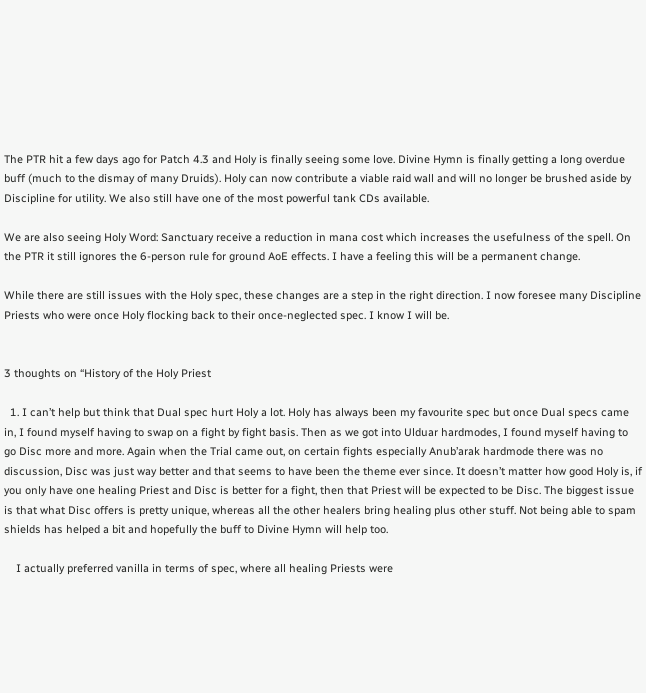The PTR hit a few days ago for Patch 4.3 and Holy is finally seeing some love. Divine Hymn is finally getting a long overdue buff (much to the dismay of many Druids). Holy can now contribute a viable raid wall and will no longer be brushed aside by Discipline for utility. We also still have one of the most powerful tank CDs available.

We are also seeing Holy Word: Sanctuary receive a reduction in mana cost which increases the usefulness of the spell. On the PTR it still ignores the 6-person rule for ground AoE effects. I have a feeling this will be a permanent change.

While there are still issues with the Holy spec, these changes are a step in the right direction. I now foresee many Discipline Priests who were once Holy flocking back to their once-neglected spec. I know I will be.


3 thoughts on “History of the Holy Priest

  1. I can’t help but think that Dual spec hurt Holy a lot. Holy has always been my favourite spec but once Dual specs came in, I found myself having to swap on a fight by fight basis. Then as we got into Ulduar hardmodes, I found myself having to go Disc more and more. Again when the Trial came out, on certain fights especially Anub’arak hardmode there was no discussion, Disc was just way better and that seems to have been the theme ever since. It doesn’t matter how good Holy is, if you only have one healing Priest and Disc is better for a fight, then that Priest will be expected to be Disc. The biggest issue is that what Disc offers is pretty unique, whereas all the other healers bring healing plus other stuff. Not being able to spam shields has helped a bit and hopefully the buff to Divine Hymn will help too.

    I actually preferred vanilla in terms of spec, where all healing Priests were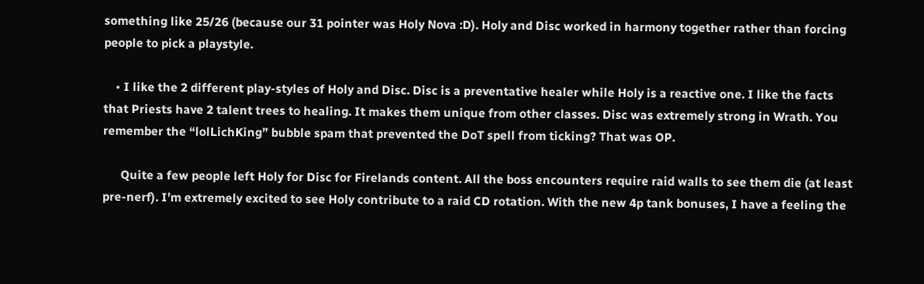something like 25/26 (because our 31 pointer was Holy Nova :D). Holy and Disc worked in harmony together rather than forcing people to pick a playstyle.

    • I like the 2 different play-styles of Holy and Disc. Disc is a preventative healer while Holy is a reactive one. I like the facts that Priests have 2 talent trees to healing. It makes them unique from other classes. Disc was extremely strong in Wrath. You remember the “lolLichKing” bubble spam that prevented the DoT spell from ticking? That was OP.

      Quite a few people left Holy for Disc for Firelands content. All the boss encounters require raid walls to see them die (at least pre-nerf). I’m extremely excited to see Holy contribute to a raid CD rotation. With the new 4p tank bonuses, I have a feeling the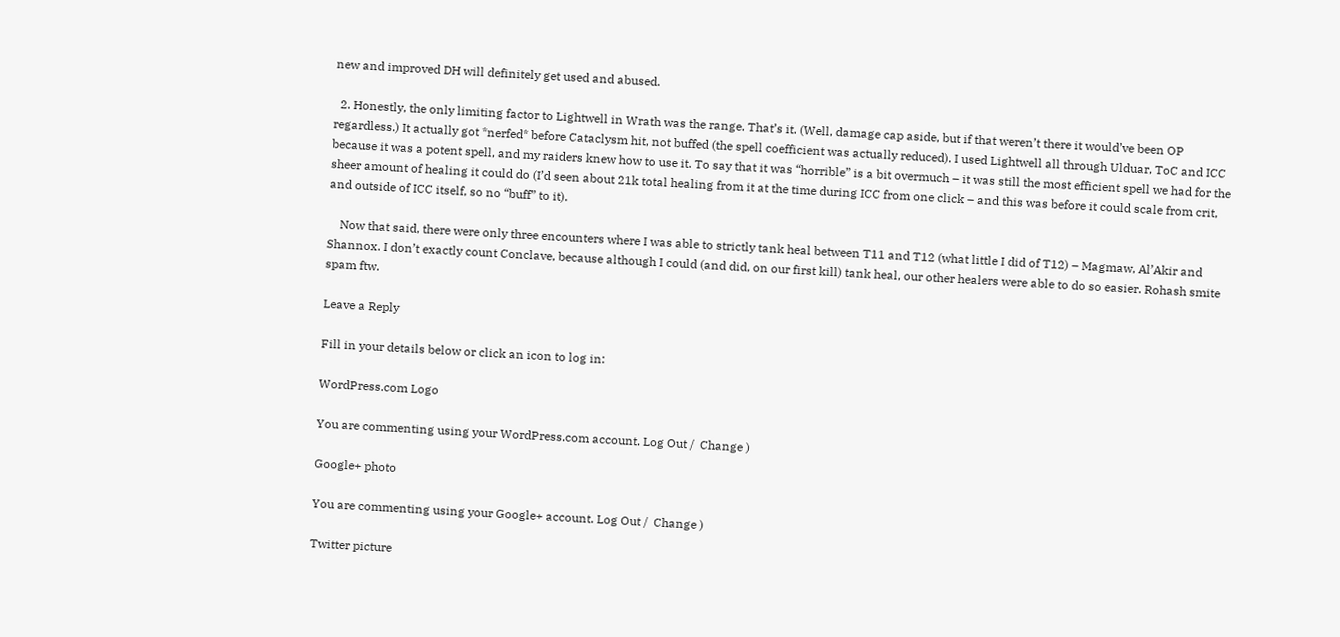new and improved DH will definitely get used and abused.

  2. Honestly, the only limiting factor to Lightwell in Wrath was the range. That’s it. (Well, damage cap aside, but if that weren’t there it would’ve been OP regardless.) It actually got *nerfed* before Cataclysm hit, not buffed (the spell coefficient was actually reduced). I used Lightwell all through Ulduar, ToC and ICC because it was a potent spell, and my raiders knew how to use it. To say that it was “horrible” is a bit overmuch – it was still the most efficient spell we had for the sheer amount of healing it could do (I’d seen about 21k total healing from it at the time during ICC from one click – and this was before it could scale from crit, and outside of ICC itself, so no “buff” to it).

    Now that said, there were only three encounters where I was able to strictly tank heal between T11 and T12 (what little I did of T12) – Magmaw, Al’Akir and Shannox. I don’t exactly count Conclave, because although I could (and did, on our first kill) tank heal, our other healers were able to do so easier. Rohash smite spam ftw.

Leave a Reply

Fill in your details below or click an icon to log in:

WordPress.com Logo

You are commenting using your WordPress.com account. Log Out /  Change )

Google+ photo

You are commenting using your Google+ account. Log Out /  Change )

Twitter picture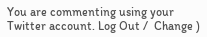You are commenting using your Twitter account. Log Out /  Change )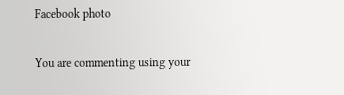Facebook photo

You are commenting using your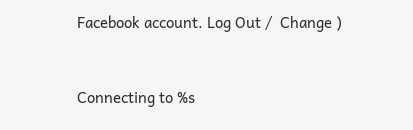Facebook account. Log Out /  Change )


Connecting to %s